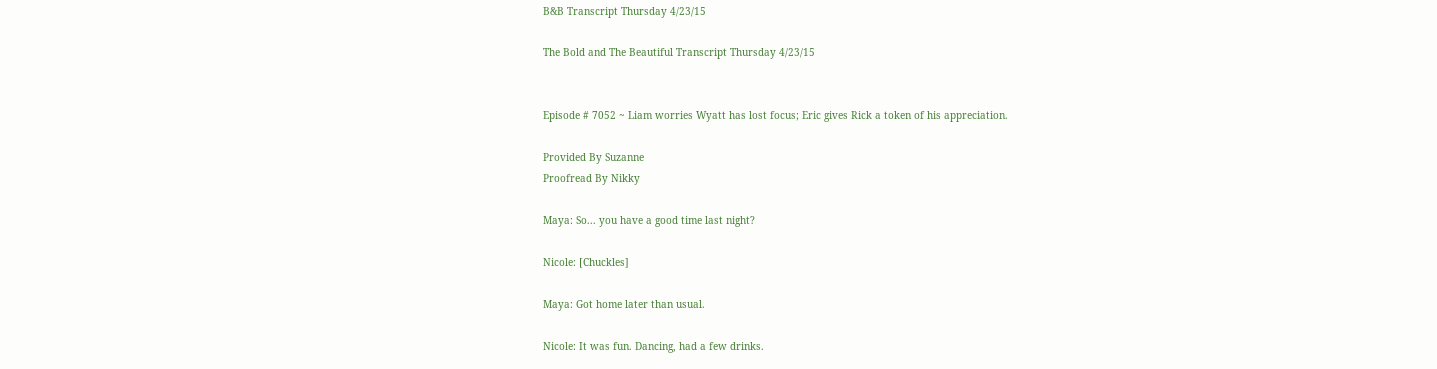B&B Transcript Thursday 4/23/15

The Bold and The Beautiful Transcript Thursday 4/23/15


Episode # 7052 ~ Liam worries Wyatt has lost focus; Eric gives Rick a token of his appreciation.

Provided By Suzanne
Proofread By Nikky

Maya: So... you have a good time last night?

Nicole: [Chuckles]

Maya: Got home later than usual.

Nicole: It was fun. Dancing, had a few drinks.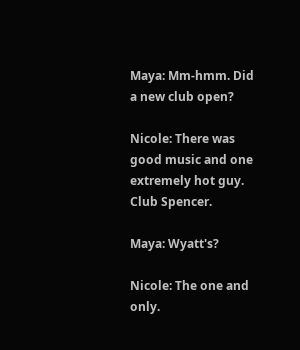Maya: Mm-hmm. Did a new club open?

Nicole: There was good music and one extremely hot guy. Club Spencer.

Maya: Wyatt's?

Nicole: The one and only.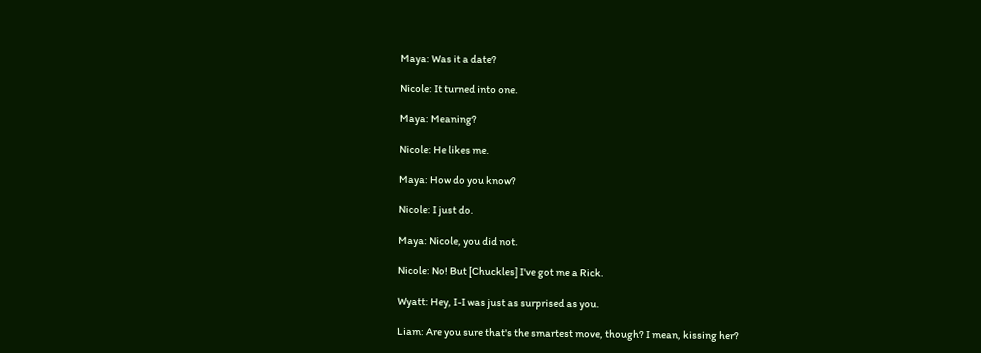Maya: Was it a date?

Nicole: It turned into one.

Maya: Meaning?

Nicole: He likes me.

Maya: How do you know?

Nicole: I just do.

Maya: Nicole, you did not.

Nicole: No! But [Chuckles] I've got me a Rick.

Wyatt: Hey, I-I was just as surprised as you.

Liam: Are you sure that's the smartest move, though? I mean, kissing her?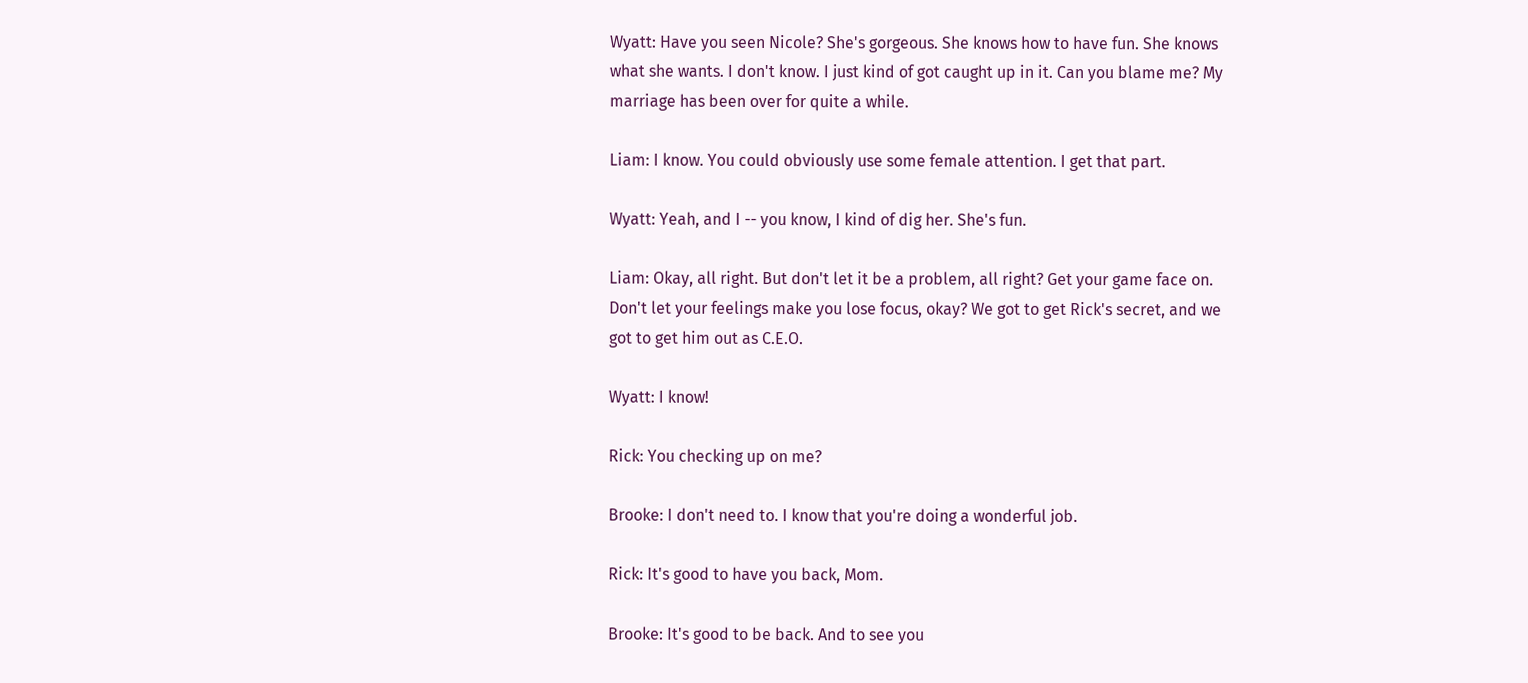Wyatt: Have you seen Nicole? She's gorgeous. She knows how to have fun. She knows what she wants. I don't know. I just kind of got caught up in it. Can you blame me? My marriage has been over for quite a while.

Liam: I know. You could obviously use some female attention. I get that part.

Wyatt: Yeah, and I -- you know, I kind of dig her. She's fun.

Liam: Okay, all right. But don't let it be a problem, all right? Get your game face on. Don't let your feelings make you lose focus, okay? We got to get Rick's secret, and we got to get him out as C.E.O.

Wyatt: I know!

Rick: You checking up on me?

Brooke: I don't need to. I know that you're doing a wonderful job.

Rick: It's good to have you back, Mom.

Brooke: It's good to be back. And to see you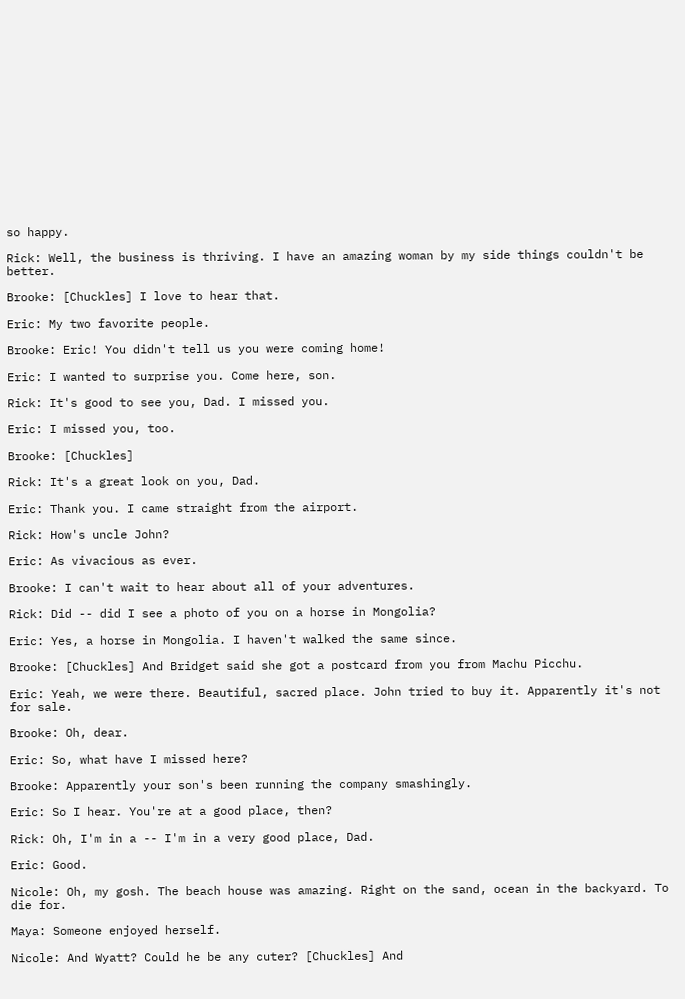so happy.

Rick: Well, the business is thriving. I have an amazing woman by my side things couldn't be better.

Brooke: [Chuckles] I love to hear that.

Eric: My two favorite people.

Brooke: Eric! You didn't tell us you were coming home!

Eric: I wanted to surprise you. Come here, son.

Rick: It's good to see you, Dad. I missed you.

Eric: I missed you, too.

Brooke: [Chuckles]

Rick: It's a great look on you, Dad.

Eric: Thank you. I came straight from the airport.

Rick: How's uncle John?

Eric: As vivacious as ever.

Brooke: I can't wait to hear about all of your adventures.

Rick: Did -- did I see a photo of you on a horse in Mongolia?

Eric: Yes, a horse in Mongolia. I haven't walked the same since.

Brooke: [Chuckles] And Bridget said she got a postcard from you from Machu Picchu.

Eric: Yeah, we were there. Beautiful, sacred place. John tried to buy it. Apparently it's not for sale.

Brooke: Oh, dear.

Eric: So, what have I missed here?

Brooke: Apparently your son's been running the company smashingly.

Eric: So I hear. You're at a good place, then?

Rick: Oh, I'm in a -- I'm in a very good place, Dad.

Eric: Good.

Nicole: Oh, my gosh. The beach house was amazing. Right on the sand, ocean in the backyard. To die for.

Maya: Someone enjoyed herself.

Nicole: And Wyatt? Could he be any cuter? [Chuckles] And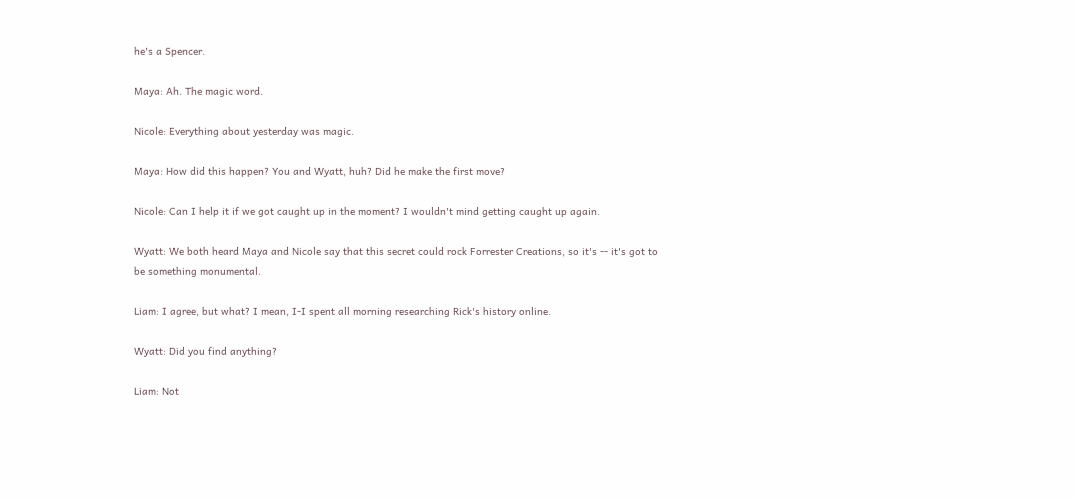he's a Spencer.

Maya: Ah. The magic word.

Nicole: Everything about yesterday was magic.

Maya: How did this happen? You and Wyatt, huh? Did he make the first move?

Nicole: Can I help it if we got caught up in the moment? I wouldn't mind getting caught up again.

Wyatt: We both heard Maya and Nicole say that this secret could rock Forrester Creations, so it's -- it's got to be something monumental.

Liam: I agree, but what? I mean, I-I spent all morning researching Rick's history online.

Wyatt: Did you find anything?

Liam: Not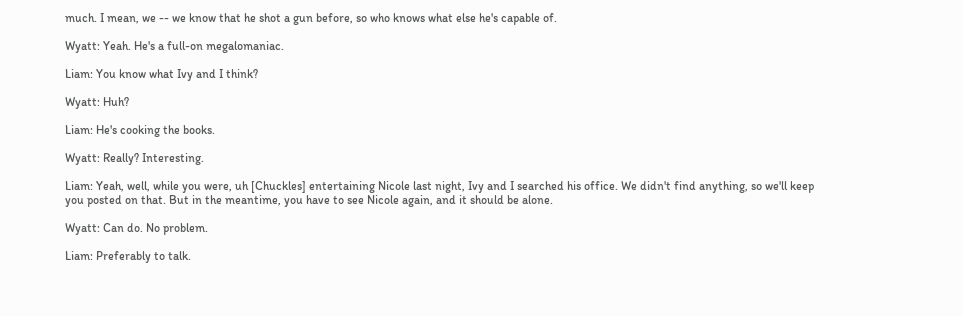much. I mean, we -- we know that he shot a gun before, so who knows what else he's capable of.

Wyatt: Yeah. He's a full-on megalomaniac.

Liam: You know what Ivy and I think?

Wyatt: Huh?

Liam: He's cooking the books.

Wyatt: Really? Interesting.

Liam: Yeah, well, while you were, uh [Chuckles] entertaining Nicole last night, Ivy and I searched his office. We didn't find anything, so we'll keep you posted on that. But in the meantime, you have to see Nicole again, and it should be alone.

Wyatt: Can do. No problem.

Liam: Preferably to talk.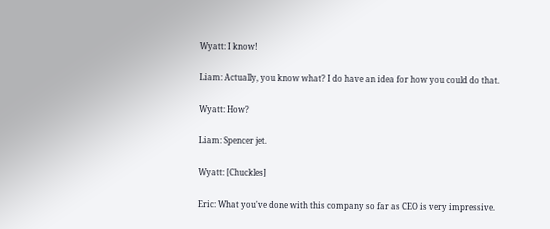Wyatt: I know!

Liam: Actually, you know what? I do have an idea for how you could do that.

Wyatt: How?

Liam: Spencer jet.

Wyatt: [Chuckles]

Eric: What you've done with this company so far as CEO is very impressive.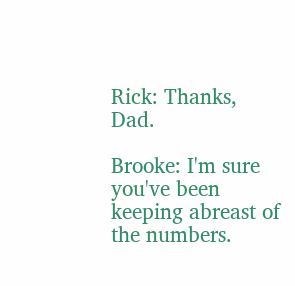Rick: Thanks, Dad.

Brooke: I'm sure you've been keeping abreast of the numbers.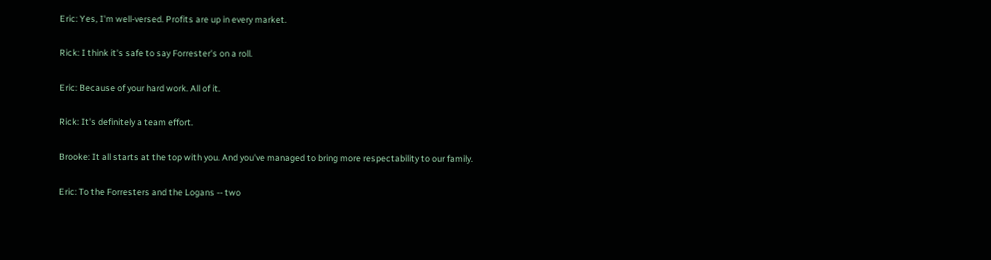Eric: Yes, I'm well-versed. Profits are up in every market.

Rick: I think it's safe to say Forrester's on a roll.

Eric: Because of your hard work. All of it.

Rick: It's definitely a team effort.

Brooke: It all starts at the top with you. And you've managed to bring more respectability to our family.

Eric: To the Forresters and the Logans -- two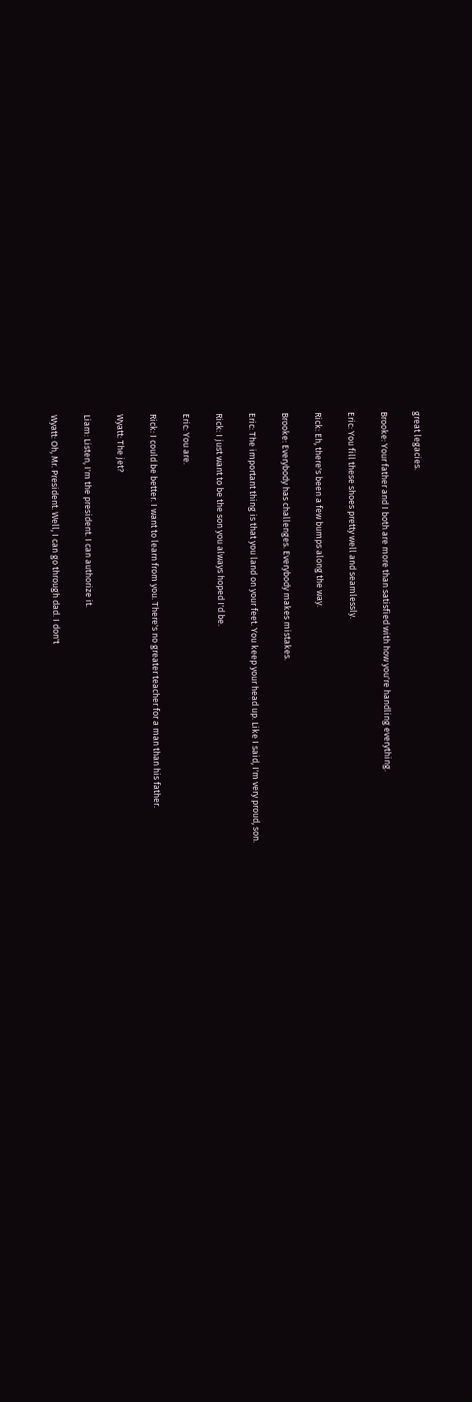great legacies.

Brooke: Your father and I both are more than satisfied with how you're handling everything.

Eric: You fill these shoes pretty well and seamlessly.

Rick: Eh, there's been a few bumps along the way.

Brooke: Everybody has challenges. Everybody makes mistakes.

Eric: The important thing is that you land on your feet. You keep your head up. Like I said, I'm very proud, son.

Rick: I just want to be the son you always hoped I'd be.

Eric: You are.

Rick: I could be better. I want to learn from you. There's no greater teacher for a man than his father.

Wyatt: The jet?

Liam: Listen, I'm the president. I can authorize it.

Wyatt: Oh, Mr. President. Well, I can go through dad. I don't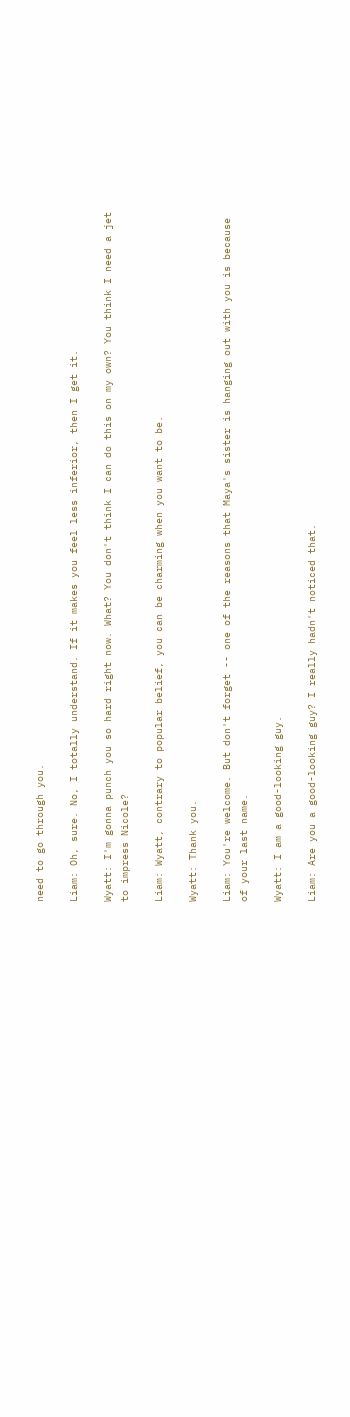need to go through you.

Liam: Oh, sure. No, I totally understand. If it makes you feel less inferior, then I get it.

Wyatt: I'm gonna punch you so hard right now. What? You don't think I can do this on my own? You think I need a jet to impress Nicole?

Liam: Wyatt, contrary to popular belief, you can be charming when you want to be.

Wyatt: Thank you.

Liam: You're welcome. But don't forget -- one of the reasons that Maya's sister is hanging out with you is because of your last name.

Wyatt: I am a good-looking guy.

Liam: Are you a good-looking guy? I really hadn't noticed that.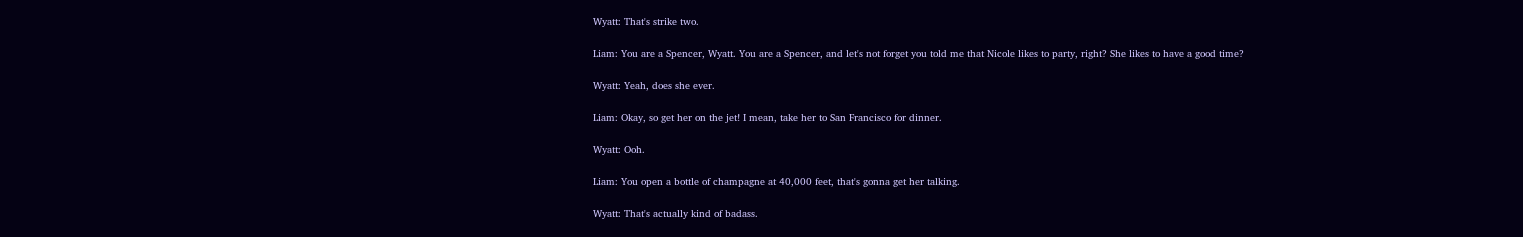Wyatt: That's strike two.

Liam: You are a Spencer, Wyatt. You are a Spencer, and let's not forget you told me that Nicole likes to party, right? She likes to have a good time?

Wyatt: Yeah, does she ever.

Liam: Okay, so get her on the jet! I mean, take her to San Francisco for dinner.

Wyatt: Ooh.

Liam: You open a bottle of champagne at 40,000 feet, that's gonna get her talking.

Wyatt: That's actually kind of badass.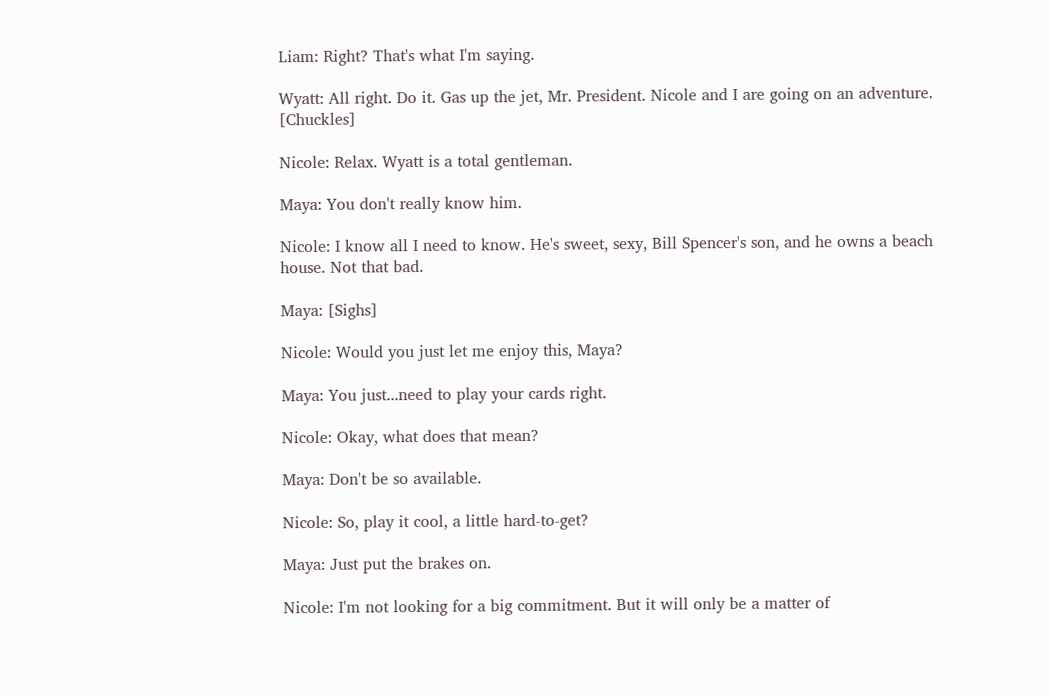Liam: Right? That's what I'm saying.

Wyatt: All right. Do it. Gas up the jet, Mr. President. Nicole and I are going on an adventure. [Chuckles]

Nicole: Relax. Wyatt is a total gentleman.

Maya: You don't really know him.

Nicole: I know all I need to know. He's sweet, sexy, Bill Spencer's son, and he owns a beach house. Not that bad.

Maya: [Sighs]

Nicole: Would you just let me enjoy this, Maya?

Maya: You just...need to play your cards right.

Nicole: Okay, what does that mean?

Maya: Don't be so available.

Nicole: So, play it cool, a little hard-to-get?

Maya: Just put the brakes on.

Nicole: I'm not looking for a big commitment. But it will only be a matter of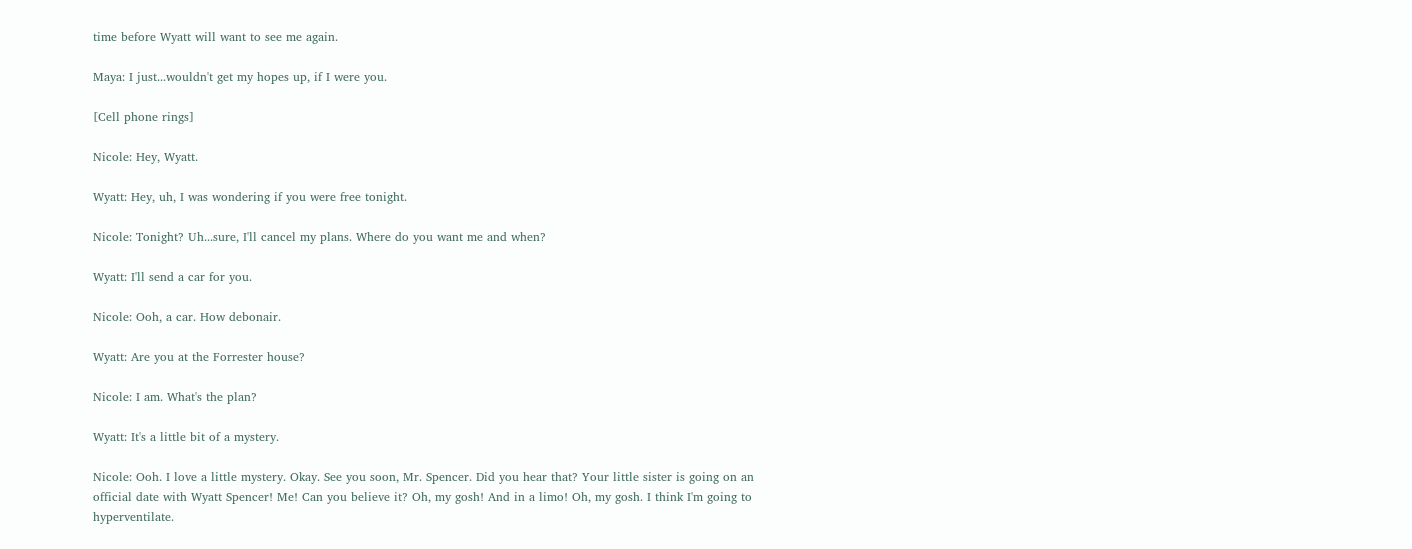time before Wyatt will want to see me again.

Maya: I just...wouldn't get my hopes up, if I were you.

[Cell phone rings]

Nicole: Hey, Wyatt.

Wyatt: Hey, uh, I was wondering if you were free tonight.

Nicole: Tonight? Uh...sure, I'll cancel my plans. Where do you want me and when?

Wyatt: I'll send a car for you.

Nicole: Ooh, a car. How debonair.

Wyatt: Are you at the Forrester house?

Nicole: I am. What's the plan?

Wyatt: It's a little bit of a mystery.

Nicole: Ooh. I love a little mystery. Okay. See you soon, Mr. Spencer. Did you hear that? Your little sister is going on an official date with Wyatt Spencer! Me! Can you believe it? Oh, my gosh! And in a limo! Oh, my gosh. I think I'm going to hyperventilate.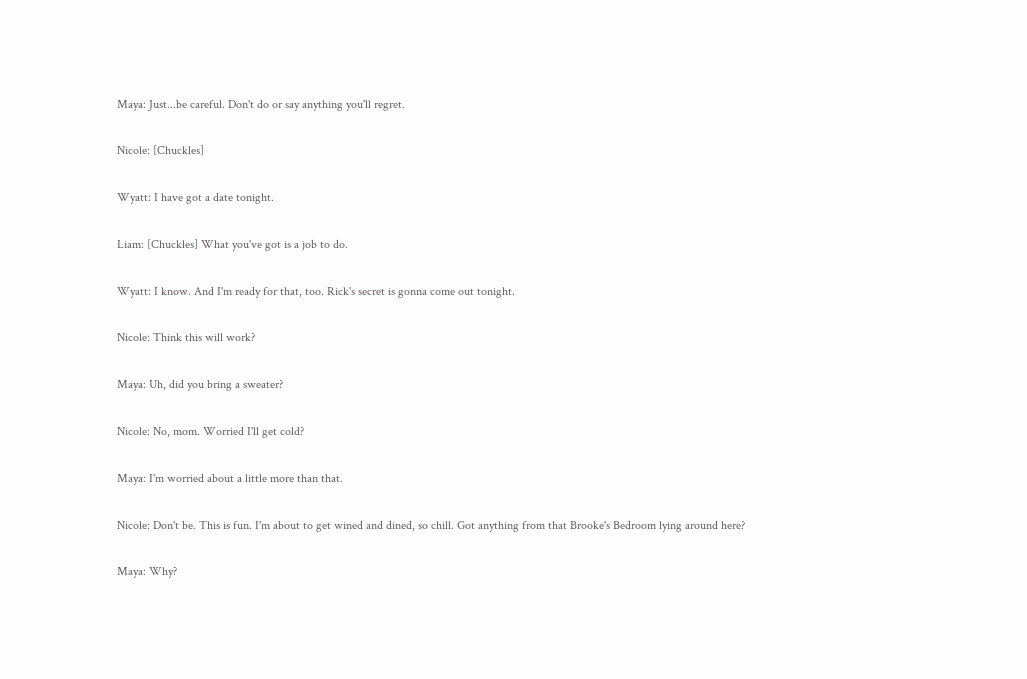Maya: Just...be careful. Don't do or say anything you'll regret.

Nicole: [Chuckles]

Wyatt: I have got a date tonight.

Liam: [Chuckles] What you've got is a job to do.

Wyatt: I know. And I'm ready for that, too. Rick's secret is gonna come out tonight.

Nicole: Think this will work?

Maya: Uh, did you bring a sweater?

Nicole: No, mom. Worried I'll get cold?

Maya: I'm worried about a little more than that.

Nicole: Don't be. This is fun. I'm about to get wined and dined, so chill. Got anything from that Brooke's Bedroom lying around here?

Maya: Why?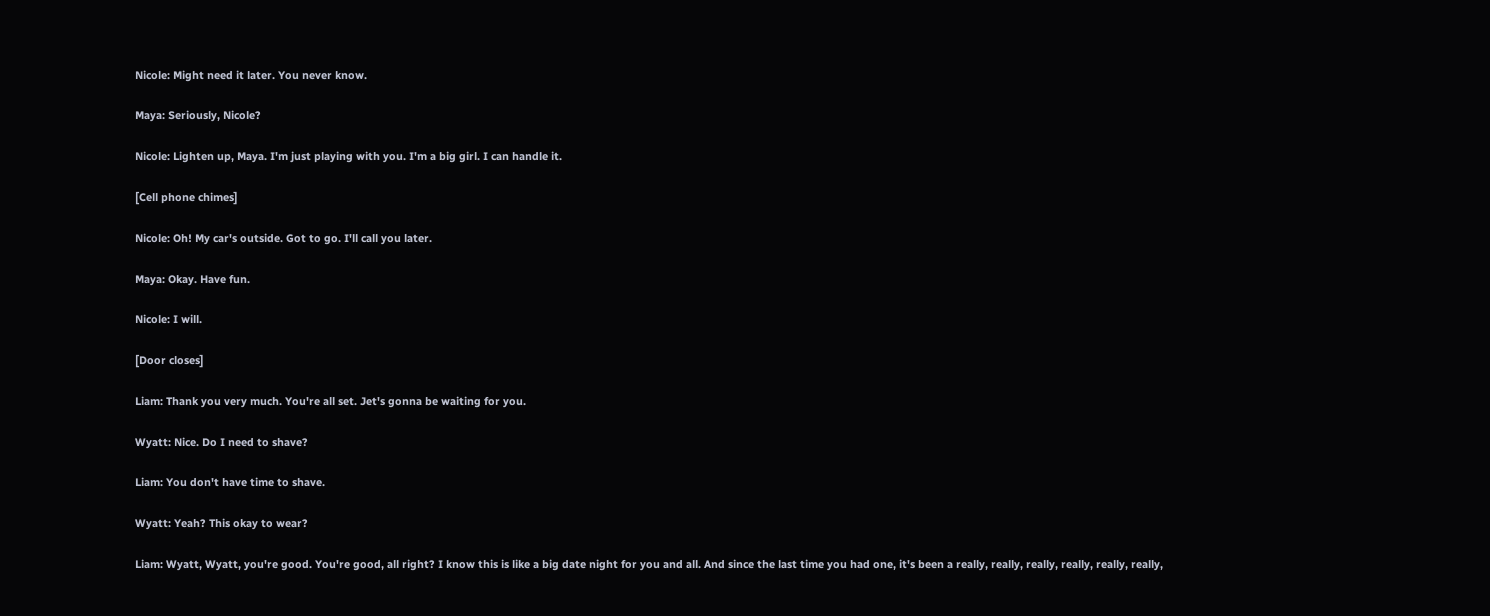Nicole: Might need it later. You never know.

Maya: Seriously, Nicole?

Nicole: Lighten up, Maya. I'm just playing with you. I'm a big girl. I can handle it.

[Cell phone chimes]

Nicole: Oh! My car's outside. Got to go. I'll call you later.

Maya: Okay. Have fun.

Nicole: I will.

[Door closes]

Liam: Thank you very much. You're all set. Jet's gonna be waiting for you.

Wyatt: Nice. Do I need to shave?

Liam: You don't have time to shave.

Wyatt: Yeah? This okay to wear?

Liam: Wyatt, Wyatt, you're good. You're good, all right? I know this is like a big date night for you and all. And since the last time you had one, it's been a really, really, really, really, really, really,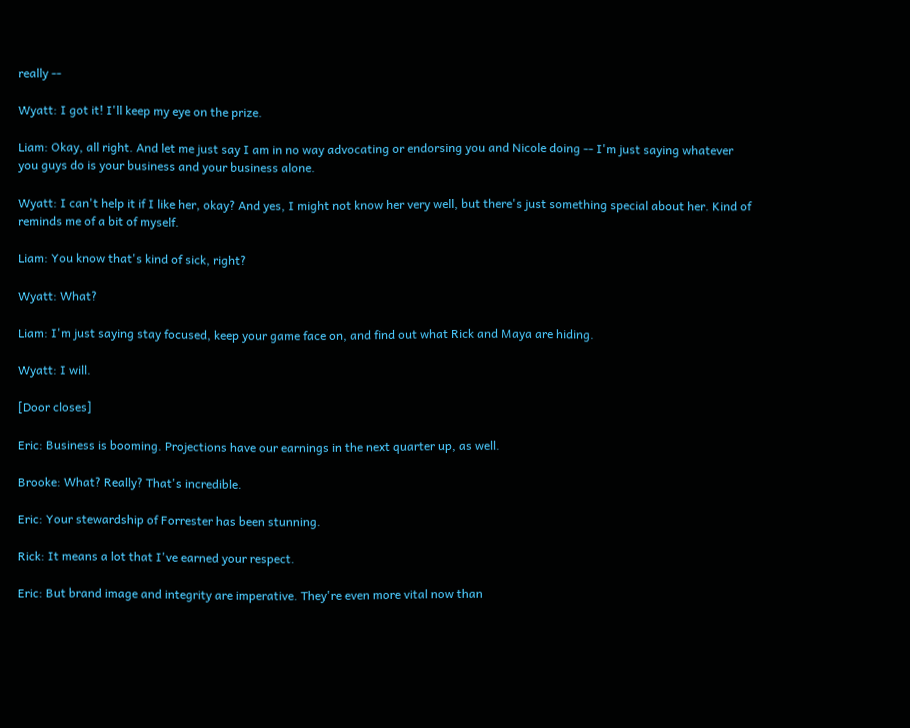really --

Wyatt: I got it! I'll keep my eye on the prize.

Liam: Okay, all right. And let me just say I am in no way advocating or endorsing you and Nicole doing -- I'm just saying whatever you guys do is your business and your business alone.

Wyatt: I can't help it if I like her, okay? And yes, I might not know her very well, but there's just something special about her. Kind of reminds me of a bit of myself.

Liam: You know that's kind of sick, right?

Wyatt: What?

Liam: I'm just saying stay focused, keep your game face on, and find out what Rick and Maya are hiding.

Wyatt: I will.

[Door closes]

Eric: Business is booming. Projections have our earnings in the next quarter up, as well.

Brooke: What? Really? That's incredible.

Eric: Your stewardship of Forrester has been stunning.

Rick: It means a lot that I've earned your respect.

Eric: But brand image and integrity are imperative. They're even more vital now than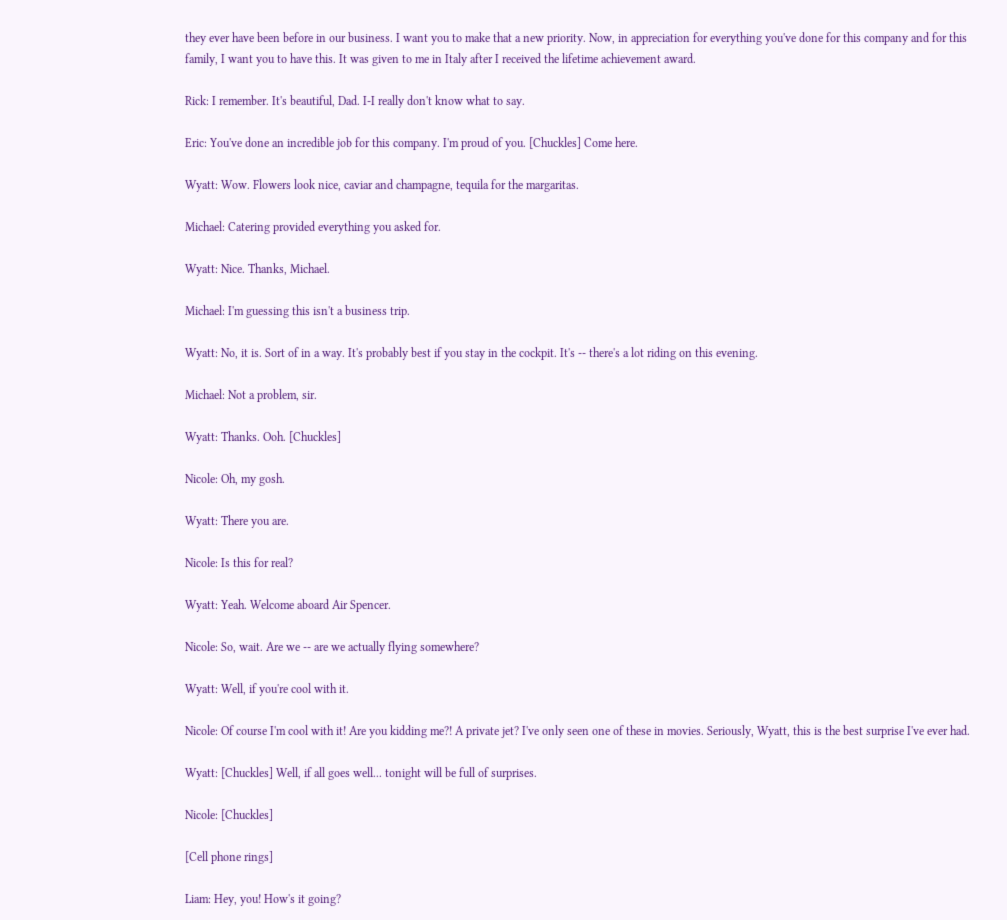they ever have been before in our business. I want you to make that a new priority. Now, in appreciation for everything you've done for this company and for this family, I want you to have this. It was given to me in Italy after I received the lifetime achievement award.

Rick: I remember. It's beautiful, Dad. I-I really don't know what to say.

Eric: You've done an incredible job for this company. I'm proud of you. [Chuckles] Come here.

Wyatt: Wow. Flowers look nice, caviar and champagne, tequila for the margaritas.

Michael: Catering provided everything you asked for.

Wyatt: Nice. Thanks, Michael.

Michael: I'm guessing this isn't a business trip.

Wyatt: No, it is. Sort of in a way. It's probably best if you stay in the cockpit. It's -- there's a lot riding on this evening.

Michael: Not a problem, sir.

Wyatt: Thanks. Ooh. [Chuckles]

Nicole: Oh, my gosh.

Wyatt: There you are.

Nicole: Is this for real?

Wyatt: Yeah. Welcome aboard Air Spencer.

Nicole: So, wait. Are we -- are we actually flying somewhere?

Wyatt: Well, if you're cool with it.

Nicole: Of course I'm cool with it! Are you kidding me?! A private jet? I've only seen one of these in movies. Seriously, Wyatt, this is the best surprise I've ever had.

Wyatt: [Chuckles] Well, if all goes well... tonight will be full of surprises.

Nicole: [Chuckles]

[Cell phone rings]

Liam: Hey, you! How's it going?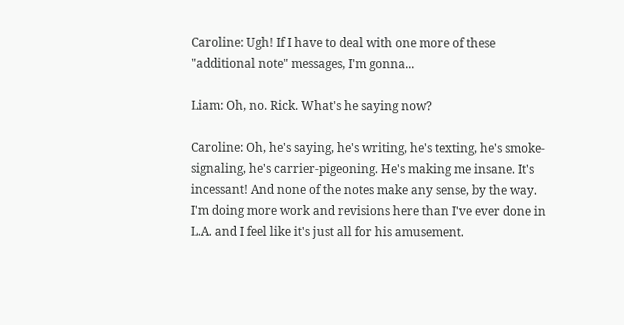Caroline: Ugh! If I have to deal with one more of these "additional note" messages, I'm gonna...

Liam: Oh, no. Rick. What's he saying now?

Caroline: Oh, he's saying, he's writing, he's texting, he's smoke-signaling, he's carrier-pigeoning. He's making me insane. It's incessant! And none of the notes make any sense, by the way. I'm doing more work and revisions here than I've ever done in L.A. and I feel like it's just all for his amusement.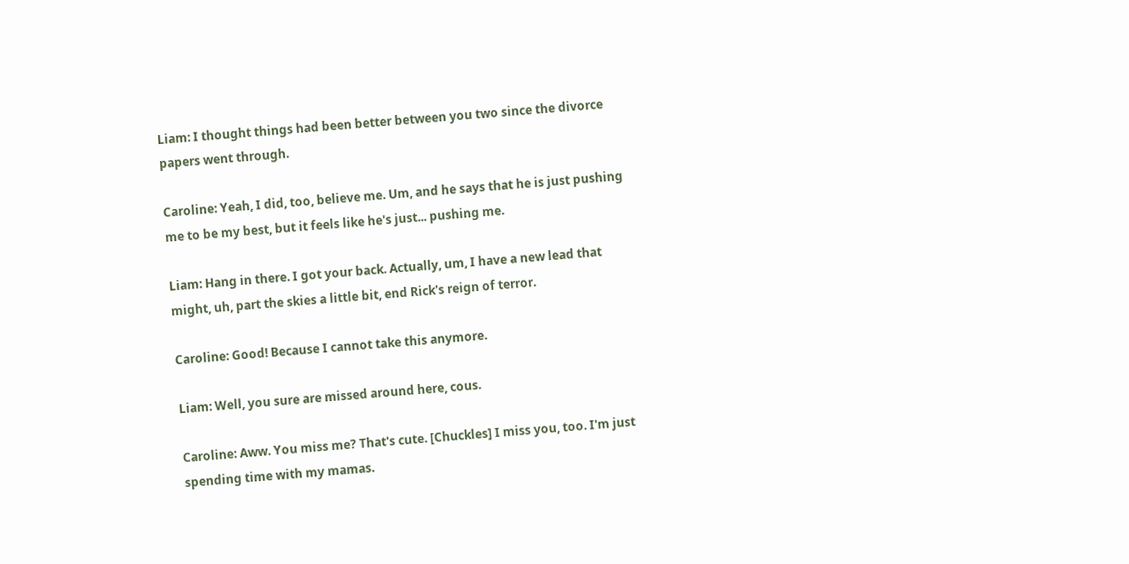Liam: I thought things had been better between you two since the divorce papers went through.

Caroline: Yeah, I did, too, believe me. Um, and he says that he is just pushing me to be my best, but it feels like he's just... pushing me.

Liam: Hang in there. I got your back. Actually, um, I have a new lead that might, uh, part the skies a little bit, end Rick's reign of terror.

Caroline: Good! Because I cannot take this anymore.

Liam: Well, you sure are missed around here, cous.

Caroline: Aww. You miss me? That's cute. [Chuckles] I miss you, too. I'm just spending time with my mamas.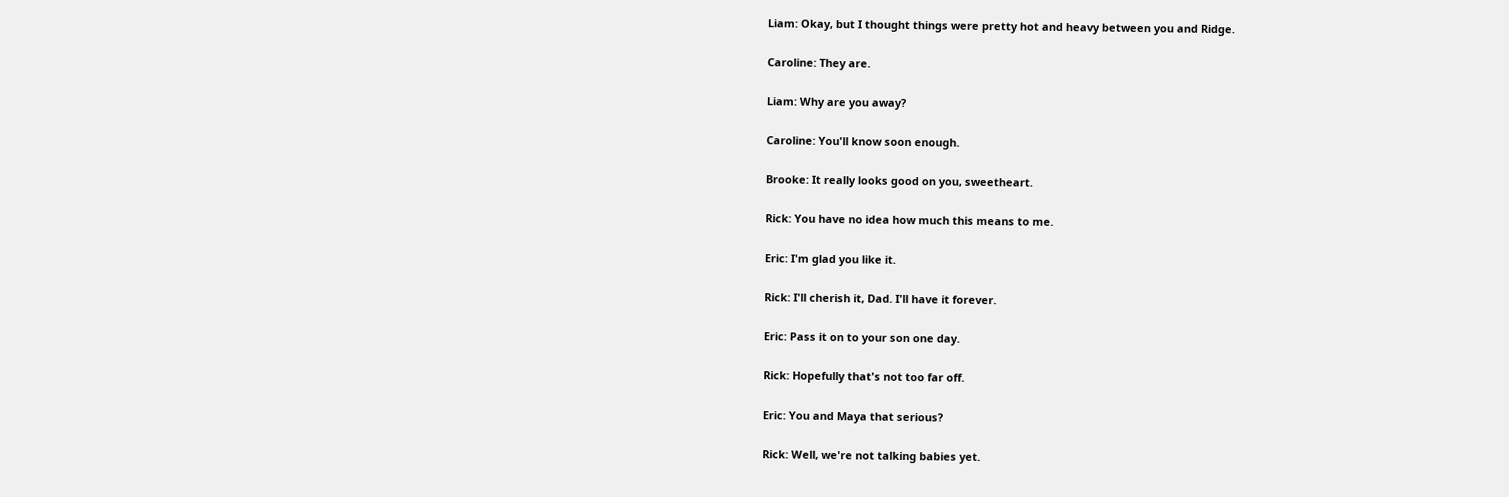Liam: Okay, but I thought things were pretty hot and heavy between you and Ridge.

Caroline: They are.

Liam: Why are you away?

Caroline: You'll know soon enough.

Brooke: It really looks good on you, sweetheart.

Rick: You have no idea how much this means to me.

Eric: I'm glad you like it.

Rick: I'll cherish it, Dad. I'll have it forever.

Eric: Pass it on to your son one day.

Rick: Hopefully that's not too far off.

Eric: You and Maya that serious?

Rick: Well, we're not talking babies yet.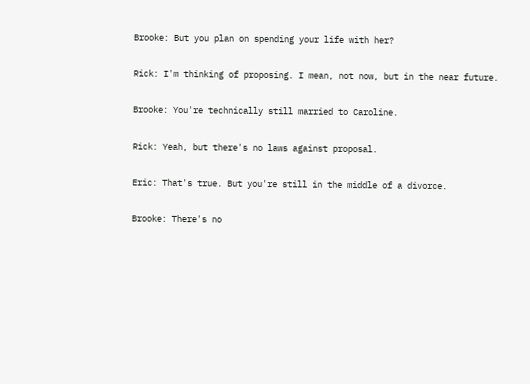Brooke: But you plan on spending your life with her?

Rick: I'm thinking of proposing. I mean, not now, but in the near future.

Brooke: You're technically still married to Caroline.

Rick: Yeah, but there's no laws against proposal.

Eric: That's true. But you're still in the middle of a divorce.

Brooke: There's no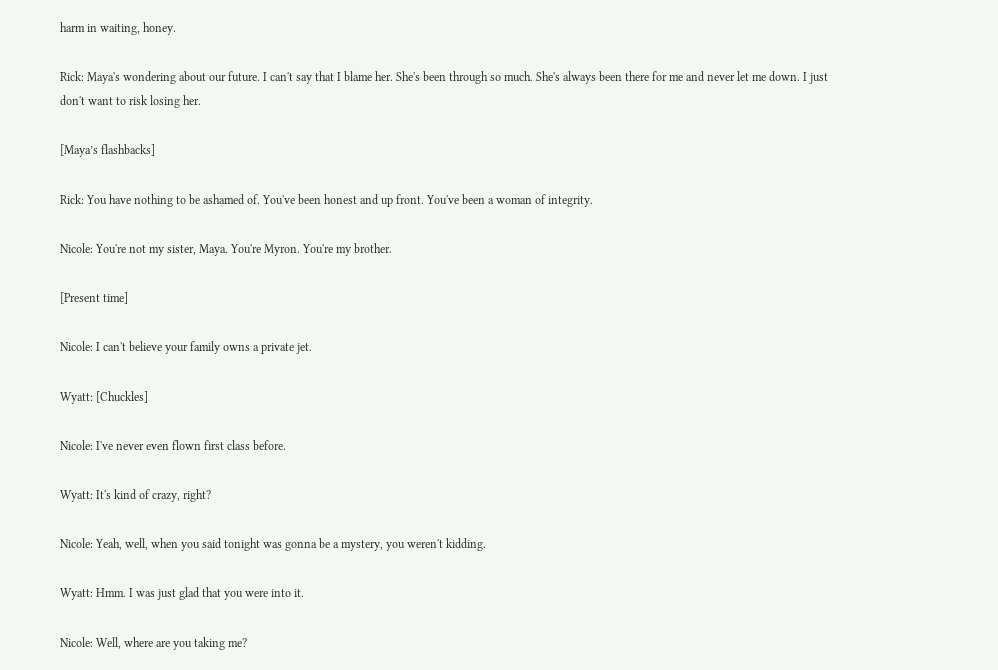harm in waiting, honey.

Rick: Maya's wondering about our future. I can't say that I blame her. She's been through so much. She's always been there for me and never let me down. I just don't want to risk losing her.

[Maya’s flashbacks]

Rick: You have nothing to be ashamed of. You've been honest and up front. You've been a woman of integrity.

Nicole: You're not my sister, Maya. You're Myron. You're my brother.

[Present time]

Nicole: I can't believe your family owns a private jet.

Wyatt: [Chuckles]

Nicole: I've never even flown first class before.

Wyatt: It's kind of crazy, right?

Nicole: Yeah, well, when you said tonight was gonna be a mystery, you weren't kidding.

Wyatt: Hmm. I was just glad that you were into it.

Nicole: Well, where are you taking me?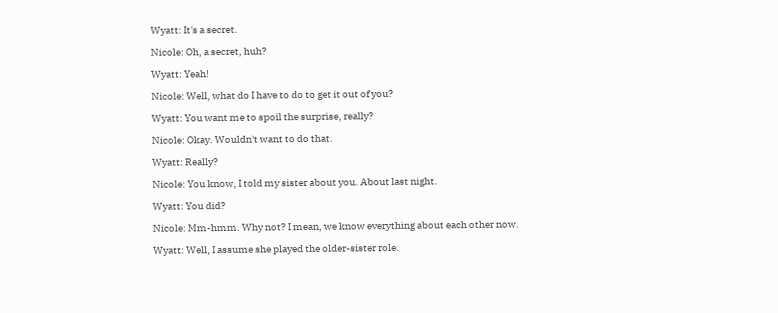Wyatt: It's a secret.

Nicole: Oh, a secret, huh?

Wyatt: Yeah!

Nicole: Well, what do I have to do to get it out of you?

Wyatt: You want me to spoil the surprise, really?

Nicole: Okay. Wouldn't want to do that.

Wyatt: Really?

Nicole: You know, I told my sister about you. About last night.

Wyatt: You did?

Nicole: Mm-hmm. Why not? I mean, we know everything about each other now.

Wyatt: Well, I assume she played the older-sister role.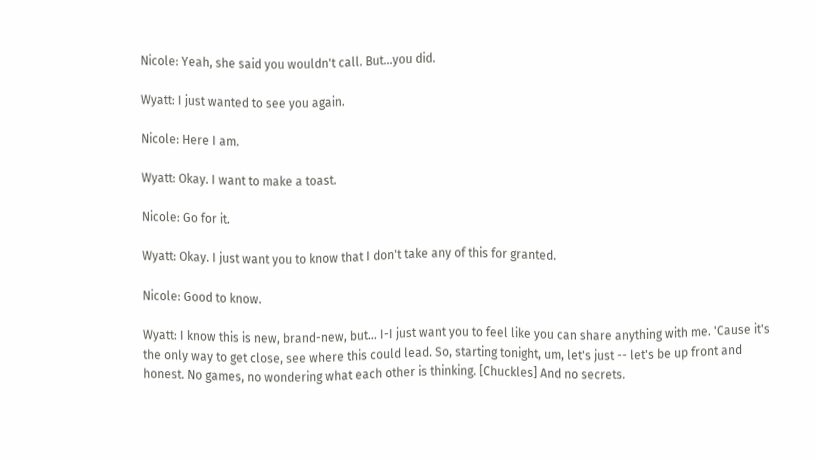Nicole: Yeah, she said you wouldn't call. But...you did.

Wyatt: I just wanted to see you again.

Nicole: Here I am.

Wyatt: Okay. I want to make a toast.

Nicole: Go for it.

Wyatt: Okay. I just want you to know that I don't take any of this for granted.

Nicole: Good to know.

Wyatt: I know this is new, brand-new, but... I-I just want you to feel like you can share anything with me. 'Cause it's the only way to get close, see where this could lead. So, starting tonight, um, let's just -- let's be up front and honest. No games, no wondering what each other is thinking. [Chuckles] And no secrets.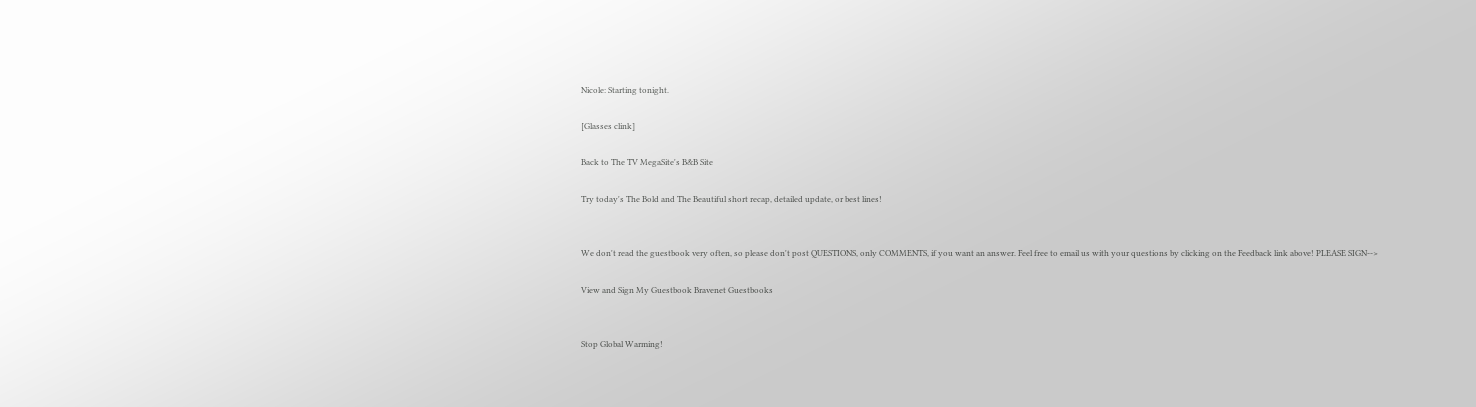Nicole: Starting tonight.

[Glasses clink]

Back to The TV MegaSite's B&B Site

Try today's The Bold and The Beautiful short recap, detailed update, or best lines!


We don't read the guestbook very often, so please don't post QUESTIONS, only COMMENTS, if you want an answer. Feel free to email us with your questions by clicking on the Feedback link above! PLEASE SIGN-->

View and Sign My Guestbook Bravenet Guestbooks


Stop Global Warming!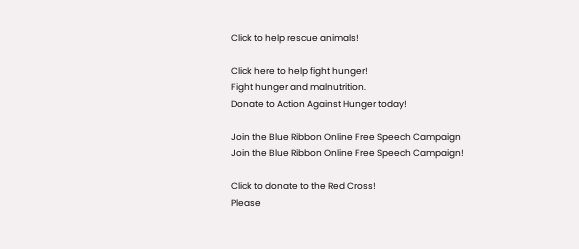Click to help rescue animals!

Click here to help fight hunger!
Fight hunger and malnutrition.
Donate to Action Against Hunger today!

Join the Blue Ribbon Online Free Speech Campaign
Join the Blue Ribbon Online Free Speech Campaign!

Click to donate to the Red Cross!
Please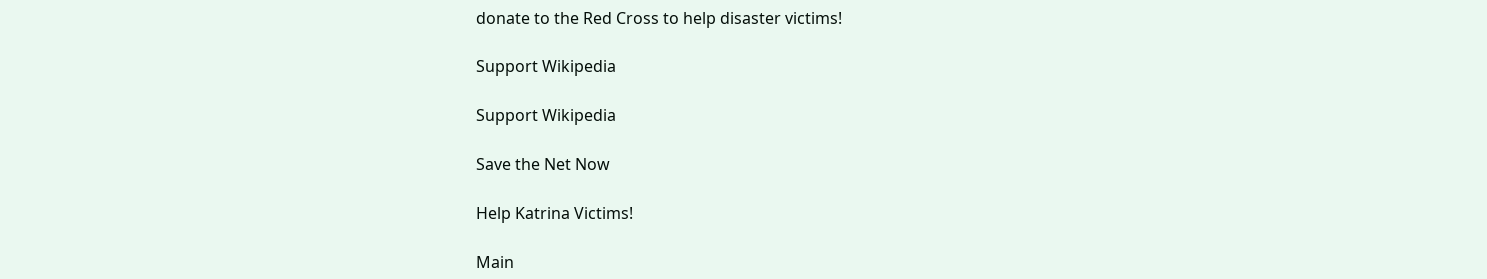donate to the Red Cross to help disaster victims!

Support Wikipedia

Support Wikipedia

Save the Net Now

Help Katrina Victims!

Main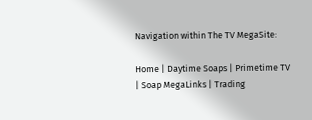Navigation within The TV MegaSite:

Home | Daytime Soaps | Primetime TV | Soap MegaLinks | Trading